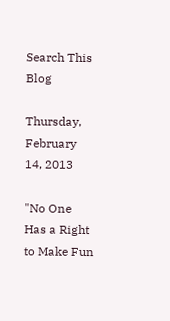Search This Blog

Thursday, February 14, 2013

"No One Has a Right to Make Fun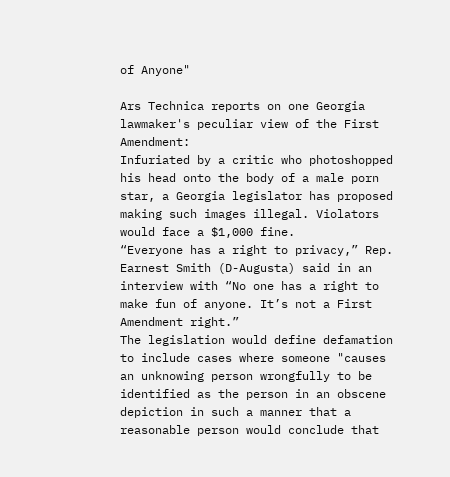of Anyone"

Ars Technica reports on one Georgia lawmaker's peculiar view of the First Amendment:
Infuriated by a critic who photoshopped his head onto the body of a male porn star, a Georgia legislator has proposed making such images illegal. Violators would face a $1,000 fine.
“Everyone has a right to privacy,” Rep. Earnest Smith (D-Augusta) said in an interview with “No one has a right to make fun of anyone. It’s not a First Amendment right.”
The legislation would define defamation to include cases where someone "causes an unknowing person wrongfully to be identified as the person in an obscene depiction in such a manner that a reasonable person would conclude that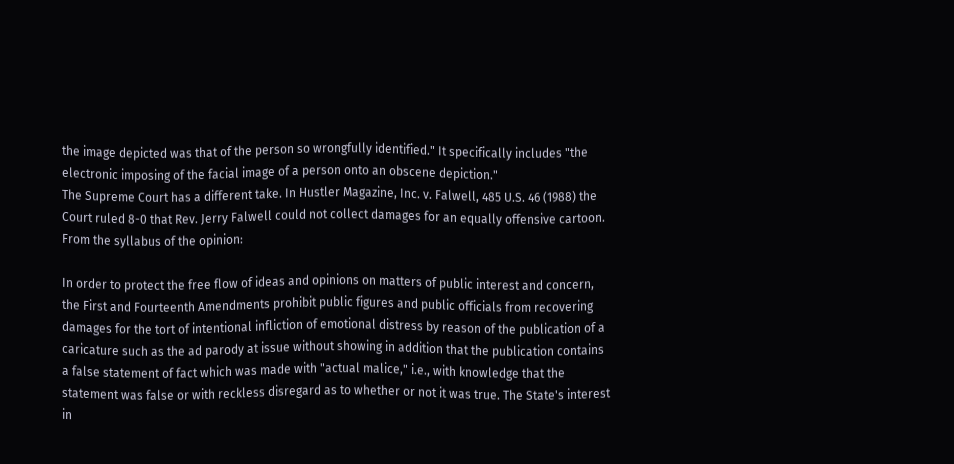the image depicted was that of the person so wrongfully identified." It specifically includes "the electronic imposing of the facial image of a person onto an obscene depiction."
The Supreme Court has a different take. In Hustler Magazine, Inc. v. Falwell, 485 U.S. 46 (1988) the Court ruled 8-0 that Rev. Jerry Falwell could not collect damages for an equally offensive cartoon.  From the syllabus of the opinion:

In order to protect the free flow of ideas and opinions on matters of public interest and concern, the First and Fourteenth Amendments prohibit public figures and public officials from recovering damages for the tort of intentional infliction of emotional distress by reason of the publication of a caricature such as the ad parody at issue without showing in addition that the publication contains a false statement of fact which was made with "actual malice," i.e., with knowledge that the statement was false or with reckless disregard as to whether or not it was true. The State's interest in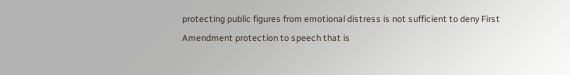protecting public figures from emotional distress is not sufficient to deny First Amendment protection to speech that is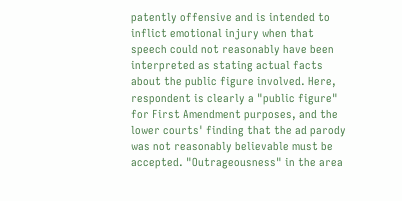patently offensive and is intended to inflict emotional injury when that speech could not reasonably have been interpreted as stating actual facts about the public figure involved. Here, respondent is clearly a "public figure" for First Amendment purposes, and the lower courts' finding that the ad parody was not reasonably believable must be accepted. "Outrageousness" in the area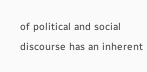of political and social discourse has an inherent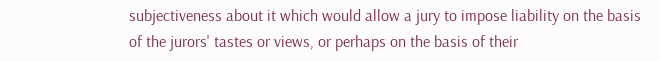subjectiveness about it which would allow a jury to impose liability on the basis of the jurors' tastes or views, or perhaps on the basis of their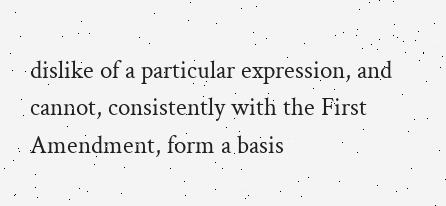dislike of a particular expression, and cannot, consistently with the First Amendment, form a basis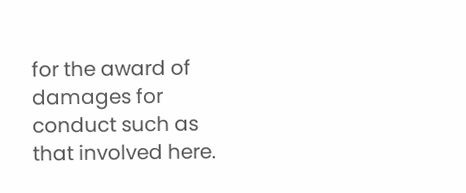for the award of damages for conduct such as that involved here.